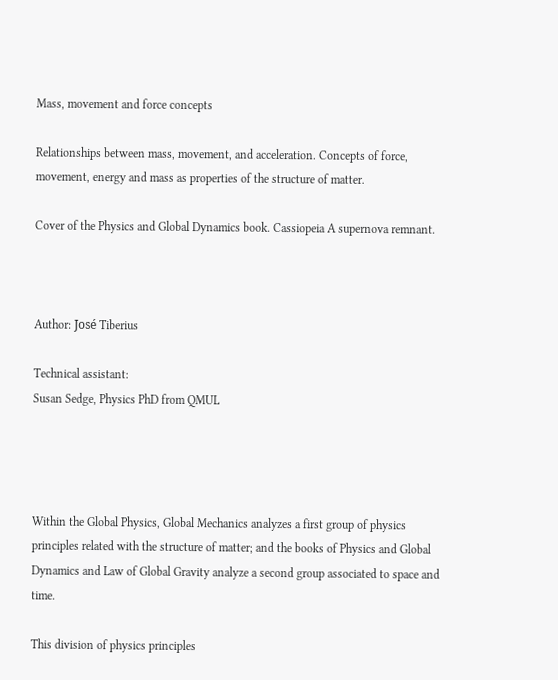Mass, movement and force concepts

Relationships between mass, movement, and acceleration. Concepts of force, movement, energy and mass as properties of the structure of matter.

Cover of the Physics and Global Dynamics book. Cassiopeia A supernova remnant.



Author: José Tiberius

Technical assistant:
Susan Sedge, Physics PhD from QMUL




Within the Global Physics, Global Mechanics analyzes a first group of physics principles related with the structure of matter; and the books of Physics and Global Dynamics and Law of Global Gravity analyze a second group associated to space and time.

This division of physics principles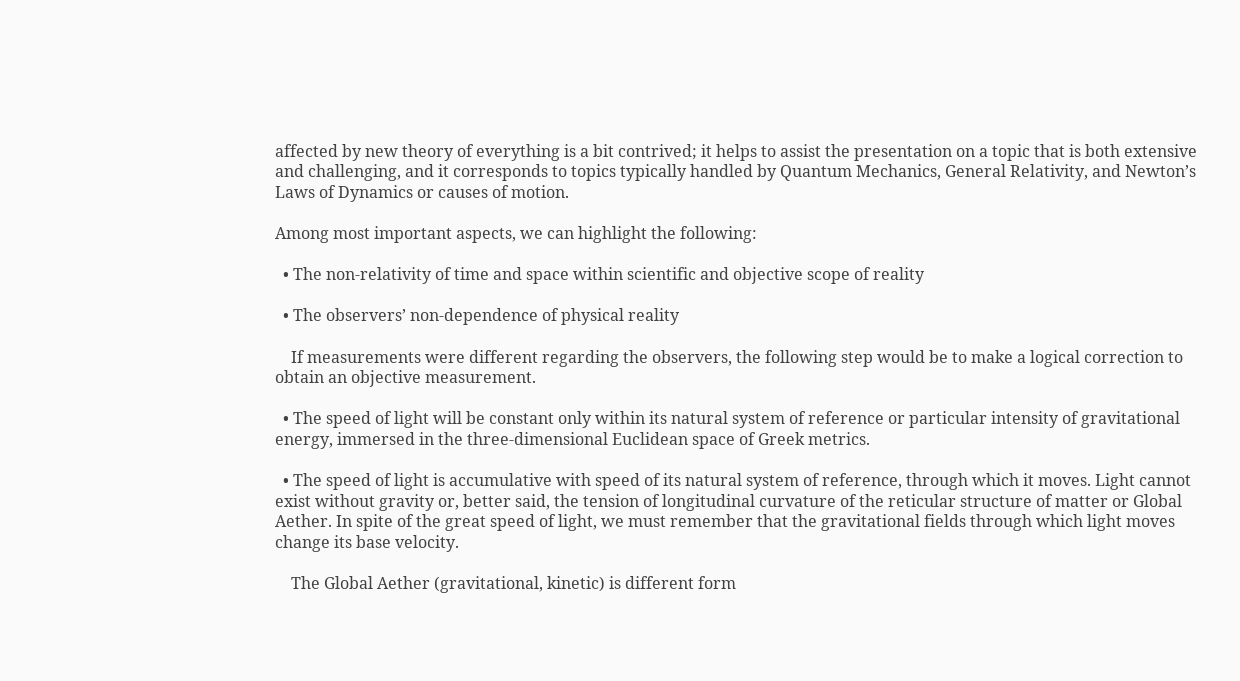affected by new theory of everything is a bit contrived; it helps to assist the presentation on a topic that is both extensive and challenging, and it corresponds to topics typically handled by Quantum Mechanics, General Relativity, and Newton’s Laws of Dynamics or causes of motion.

Among most important aspects, we can highlight the following:

  • The non-relativity of time and space within scientific and objective scope of reality

  • The observers’ non-dependence of physical reality

    If measurements were different regarding the observers, the following step would be to make a logical correction to obtain an objective measurement.

  • The speed of light will be constant only within its natural system of reference or particular intensity of gravitational energy, immersed in the three-dimensional Euclidean space of Greek metrics.

  • The speed of light is accumulative with speed of its natural system of reference, through which it moves. Light cannot exist without gravity or, better said, the tension of longitudinal curvature of the reticular structure of matter or Global Aether. In spite of the great speed of light, we must remember that the gravitational fields through which light moves change its base velocity.

    The Global Aether (gravitational, kinetic) is different form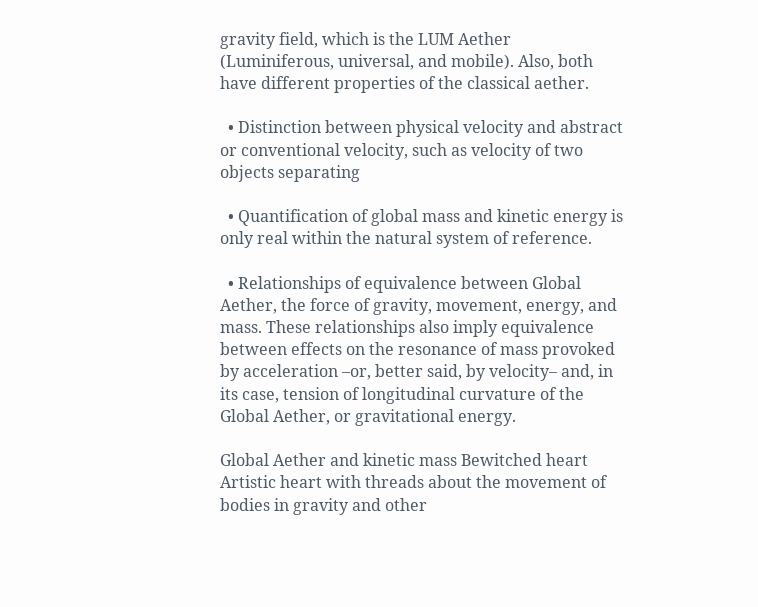gravity field, which is the LUM Aether (Luminiferous, universal, and mobile). Also, both have different properties of the classical aether.

  • Distinction between physical velocity and abstract or conventional velocity, such as velocity of two objects separating

  • Quantification of global mass and kinetic energy is only real within the natural system of reference.

  • Relationships of equivalence between Global Aether, the force of gravity, movement, energy, and mass. These relationships also imply equivalence between effects on the resonance of mass provoked by acceleration –or, better said, by velocity– and, in its case, tension of longitudinal curvature of the Global Aether, or gravitational energy.

Global Aether and kinetic mass Bewitched heart
Artistic heart with threads about the movement of bodies in gravity and other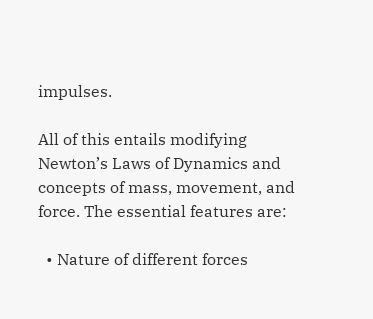impulses.

All of this entails modifying Newton’s Laws of Dynamics and concepts of mass, movement, and force. The essential features are:

  • Nature of different forces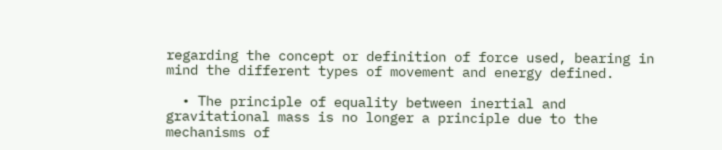regarding the concept or definition of force used, bearing in mind the different types of movement and energy defined.

  • The principle of equality between inertial and gravitational mass is no longer a principle due to the mechanisms of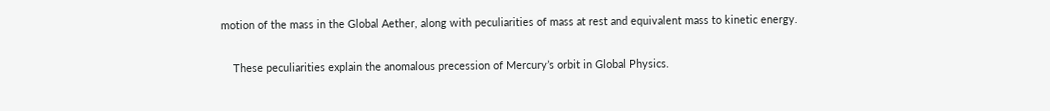motion of the mass in the Global Aether, along with peculiarities of mass at rest and equivalent mass to kinetic energy.

    These peculiarities explain the anomalous precession of Mercury’s orbit in Global Physics.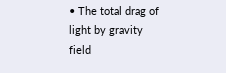• The total drag of light by gravity field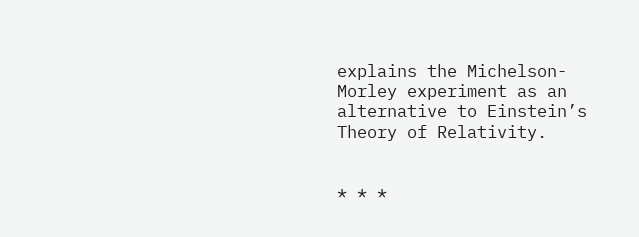explains the Michelson-Morley experiment as an alternative to Einstein’s Theory of Relativity.


* * *